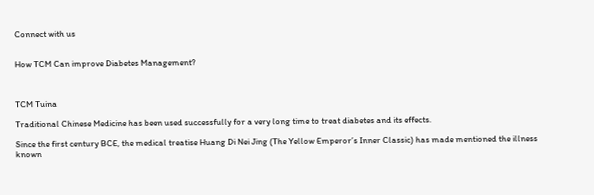Connect with us


How TCM Can improve Diabetes Management?



TCM Tuina

Traditional Chinese Medicine has been used successfully for a very long time to treat diabetes and its effects.

Since the first century BCE, the medical treatise Huang Di Nei Jing (The Yellow Emperor’s Inner Classic) has made mentioned the illness known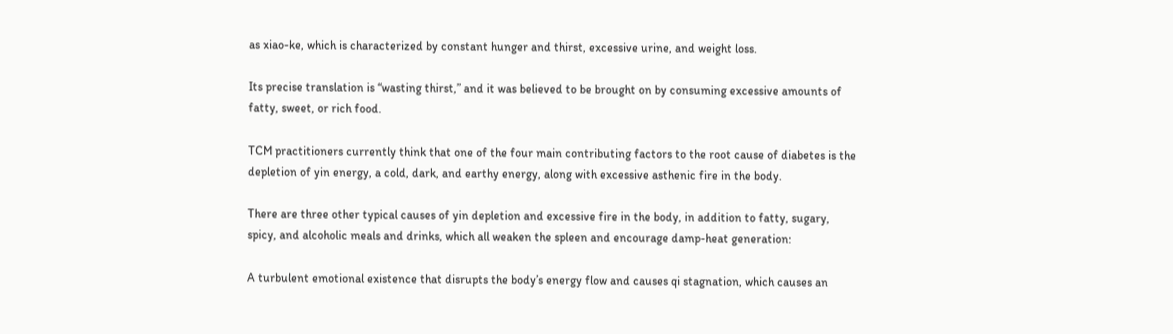as xiao-ke, which is characterized by constant hunger and thirst, excessive urine, and weight loss.

Its precise translation is “wasting thirst,” and it was believed to be brought on by consuming excessive amounts of fatty, sweet, or rich food.

TCM practitioners currently think that one of the four main contributing factors to the root cause of diabetes is the depletion of yin energy, a cold, dark, and earthy energy, along with excessive asthenic fire in the body.

There are three other typical causes of yin depletion and excessive fire in the body, in addition to fatty, sugary, spicy, and alcoholic meals and drinks, which all weaken the spleen and encourage damp-heat generation:

A turbulent emotional existence that disrupts the body’s energy flow and causes qi stagnation, which causes an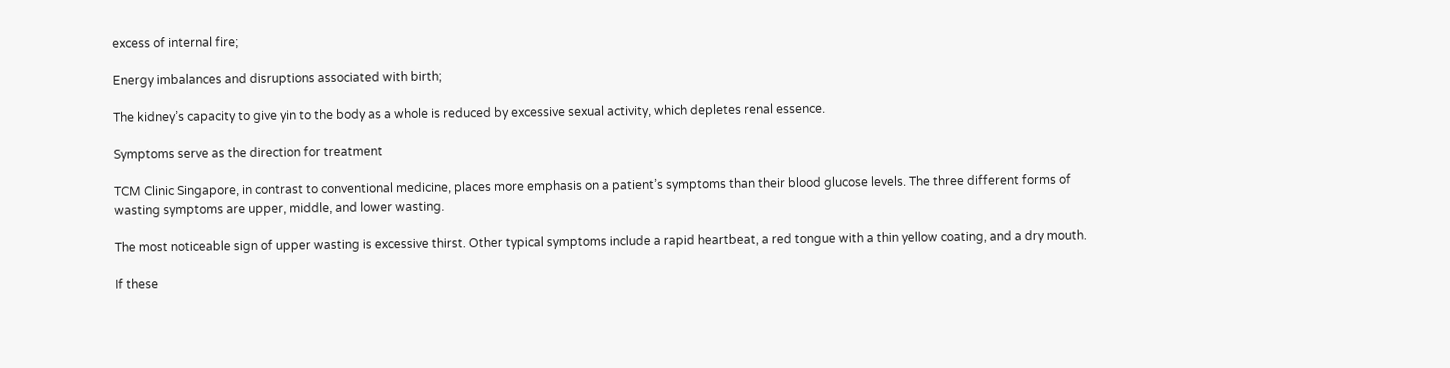excess of internal fire;

Energy imbalances and disruptions associated with birth;

The kidney’s capacity to give yin to the body as a whole is reduced by excessive sexual activity, which depletes renal essence.

Symptoms serve as the direction for treatment

TCM Clinic Singapore, in contrast to conventional medicine, places more emphasis on a patient’s symptoms than their blood glucose levels. The three different forms of wasting symptoms are upper, middle, and lower wasting.

The most noticeable sign of upper wasting is excessive thirst. Other typical symptoms include a rapid heartbeat, a red tongue with a thin yellow coating, and a dry mouth.

If these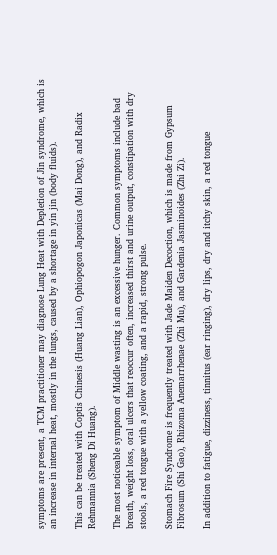symptoms are present, a TCM practitioner may diagnose Lung Heat with Depletion of Jin syndrome, which is an increase in internal heat, mostly in the lungs, caused by a shortage in yin jin (body fluids).

This can be treated with Coptis Chinesis (Huang Lian), Ophiopogon Japonicas (Mai Dong), and Radix Rehmannia (Sheng Di Huang).

The most noticeable symptom of Middle wasting is an excessive hunger. Common symptoms include bad breath, weight loss, oral ulcers that reoccur often, increased thirst and urine output, constipation with dry stools, a red tongue with a yellow coating, and a rapid, strong pulse.

Stomach Fire Syndrome is frequently treated with Jade Maiden Decoction, which is made from Gypsum Fibrosum (Shi Gao), Rhizoma Anemarrhenae (Zhi Mu), and Gardenia Jasminoides (Zhi Zi).

In addition to fatigue, dizziness, tinnitus (ear ringing), dry lips, dry and itchy skin, a red tongue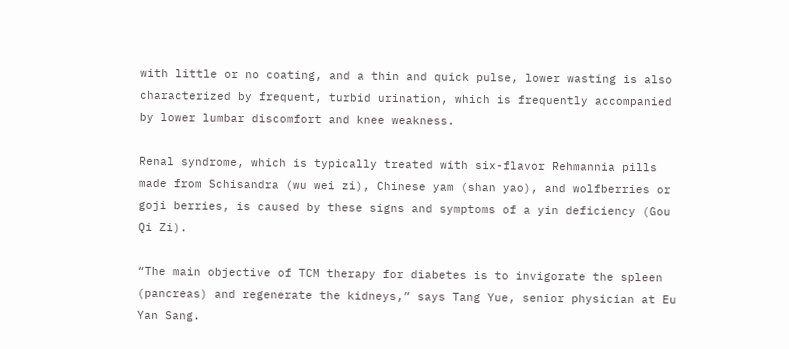with little or no coating, and a thin and quick pulse, lower wasting is also characterized by frequent, turbid urination, which is frequently accompanied by lower lumbar discomfort and knee weakness.

Renal syndrome, which is typically treated with six-flavor Rehmannia pills made from Schisandra (wu wei zi), Chinese yam (shan yao), and wolfberries or goji berries, is caused by these signs and symptoms of a yin deficiency (Gou Qi Zi).

“The main objective of TCM therapy for diabetes is to invigorate the spleen (pancreas) and regenerate the kidneys,” says Tang Yue, senior physician at Eu Yan Sang.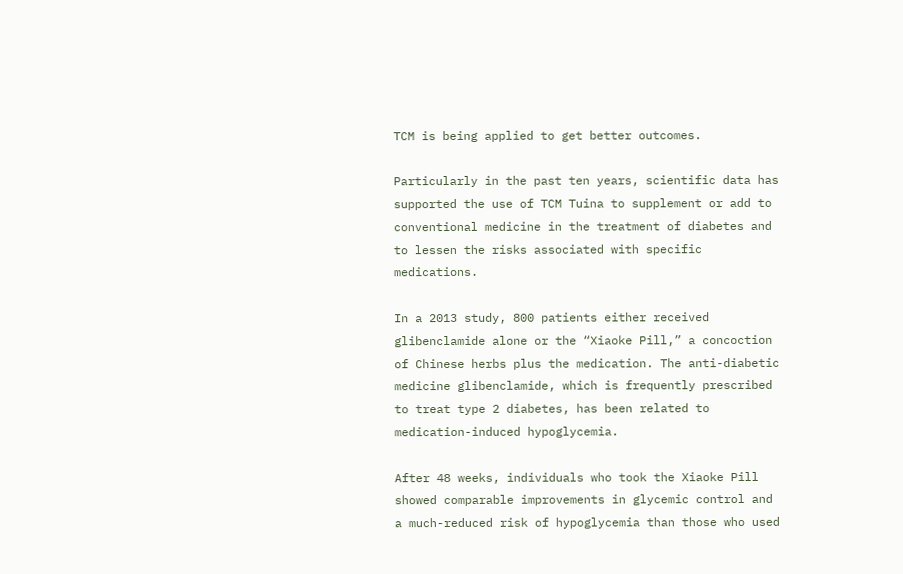TCM is being applied to get better outcomes.

Particularly in the past ten years, scientific data has supported the use of TCM Tuina to supplement or add to conventional medicine in the treatment of diabetes and to lessen the risks associated with specific medications.

In a 2013 study, 800 patients either received glibenclamide alone or the “Xiaoke Pill,” a concoction of Chinese herbs plus the medication. The anti-diabetic medicine glibenclamide, which is frequently prescribed to treat type 2 diabetes, has been related to medication-induced hypoglycemia.

After 48 weeks, individuals who took the Xiaoke Pill showed comparable improvements in glycemic control and a much-reduced risk of hypoglycemia than those who used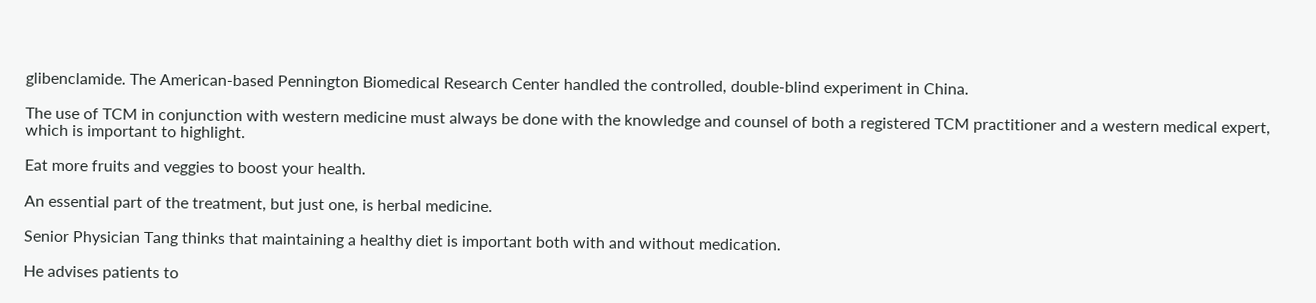glibenclamide. The American-based Pennington Biomedical Research Center handled the controlled, double-blind experiment in China.

The use of TCM in conjunction with western medicine must always be done with the knowledge and counsel of both a registered TCM practitioner and a western medical expert, which is important to highlight.

Eat more fruits and veggies to boost your health.

An essential part of the treatment, but just one, is herbal medicine.

Senior Physician Tang thinks that maintaining a healthy diet is important both with and without medication.

He advises patients to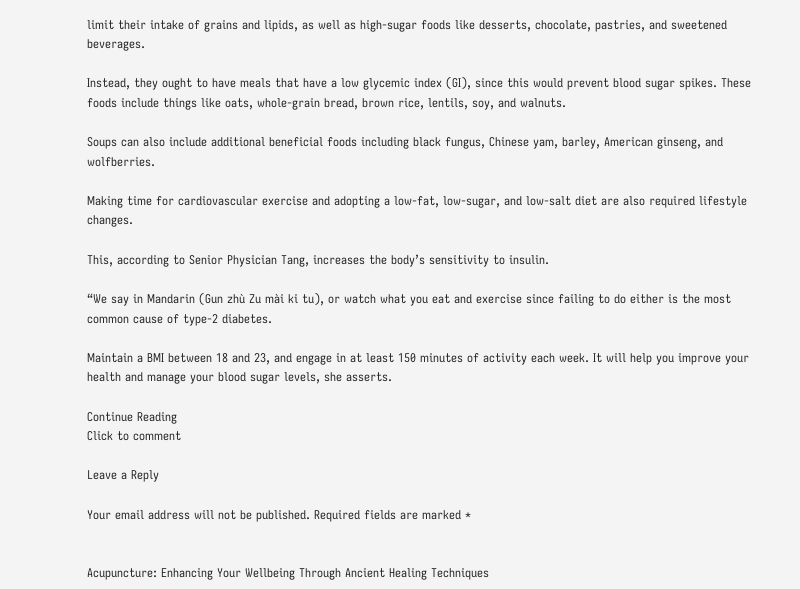limit their intake of grains and lipids, as well as high-sugar foods like desserts, chocolate, pastries, and sweetened beverages.

Instead, they ought to have meals that have a low glycemic index (GI), since this would prevent blood sugar spikes. These foods include things like oats, whole-grain bread, brown rice, lentils, soy, and walnuts.

Soups can also include additional beneficial foods including black fungus, Chinese yam, barley, American ginseng, and wolfberries.

Making time for cardiovascular exercise and adopting a low-fat, low-sugar, and low-salt diet are also required lifestyle changes.

This, according to Senior Physician Tang, increases the body’s sensitivity to insulin.

“We say in Mandarin (Gun zhù Zu mài ki tu), or watch what you eat and exercise since failing to do either is the most common cause of type-2 diabetes.

Maintain a BMI between 18 and 23, and engage in at least 150 minutes of activity each week. It will help you improve your health and manage your blood sugar levels, she asserts.

Continue Reading
Click to comment

Leave a Reply

Your email address will not be published. Required fields are marked *


Acupuncture: Enhancing Your Wellbeing Through Ancient Healing Techniques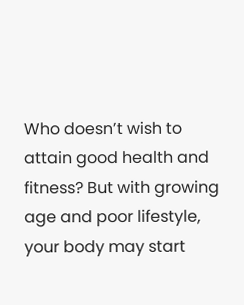Who doesn’t wish to attain good health and fitness? But with growing age and poor lifestyle, your body may start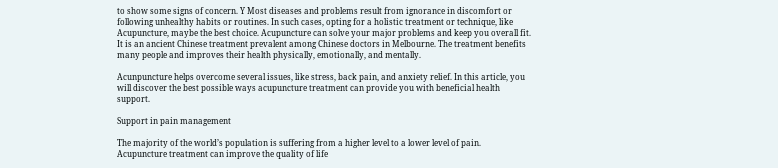to show some signs of concern. Y Most diseases and problems result from ignorance in discomfort or following unhealthy habits or routines. In such cases, opting for a holistic treatment or technique, like Acupuncture, maybe the best choice. Acupuncture can solve your major problems and keep you overall fit. It is an ancient Chinese treatment prevalent among Chinese doctors in Melbourne. The treatment benefits many people and improves their health physically, emotionally, and mentally.

Acunpuncture helps overcome several issues, like stress, back pain, and anxiety relief. In this article, you will discover the best possible ways acupuncture treatment can provide you with beneficial health support.

Support in pain management

The majority of the world’s population is suffering from a higher level to a lower level of pain. Acupuncture treatment can improve the quality of life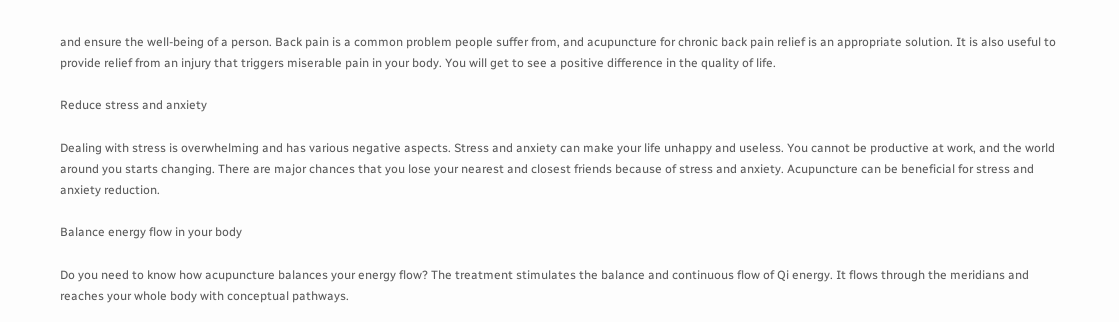and ensure the well-being of a person. Back pain is a common problem people suffer from, and acupuncture for chronic back pain relief is an appropriate solution. It is also useful to provide relief from an injury that triggers miserable pain in your body. You will get to see a positive difference in the quality of life.

Reduce stress and anxiety

Dealing with stress is overwhelming and has various negative aspects. Stress and anxiety can make your life unhappy and useless. You cannot be productive at work, and the world around you starts changing. There are major chances that you lose your nearest and closest friends because of stress and anxiety. Acupuncture can be beneficial for stress and anxiety reduction.

Balance energy flow in your body

Do you need to know how acupuncture balances your energy flow? The treatment stimulates the balance and continuous flow of Qi energy. It flows through the meridians and reaches your whole body with conceptual pathways.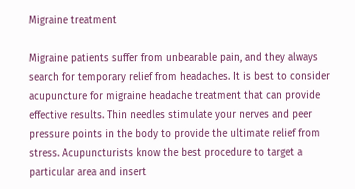Migraine treatment

Migraine patients suffer from unbearable pain, and they always search for temporary relief from headaches. It is best to consider acupuncture for migraine headache treatment that can provide effective results. Thin needles stimulate your nerves and peer pressure points in the body to provide the ultimate relief from stress. Acupuncturists know the best procedure to target a particular area and insert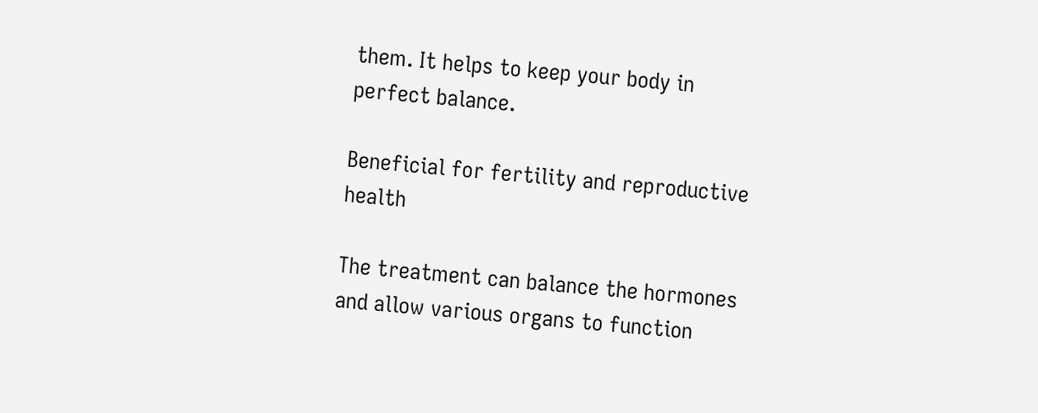them. It helps to keep your body in perfect balance.

Beneficial for fertility and reproductive health

The treatment can balance the hormones and allow various organs to function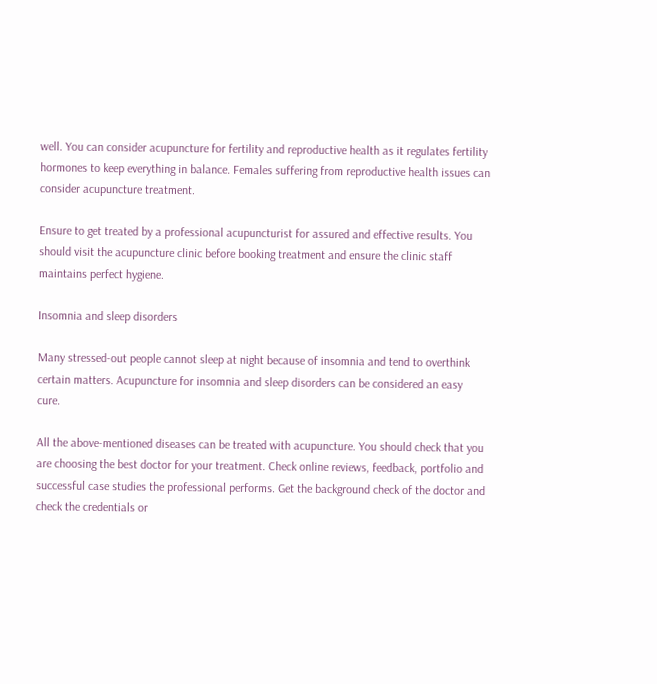well. You can consider acupuncture for fertility and reproductive health as it regulates fertility hormones to keep everything in balance. Females suffering from reproductive health issues can consider acupuncture treatment.

Ensure to get treated by a professional acupuncturist for assured and effective results. You should visit the acupuncture clinic before booking treatment and ensure the clinic staff maintains perfect hygiene.

Insomnia and sleep disorders

Many stressed-out people cannot sleep at night because of insomnia and tend to overthink certain matters. Acupuncture for insomnia and sleep disorders can be considered an easy cure.

All the above-mentioned diseases can be treated with acupuncture. You should check that you are choosing the best doctor for your treatment. Check online reviews, feedback, portfolio and successful case studies the professional performs. Get the background check of the doctor and check the credentials or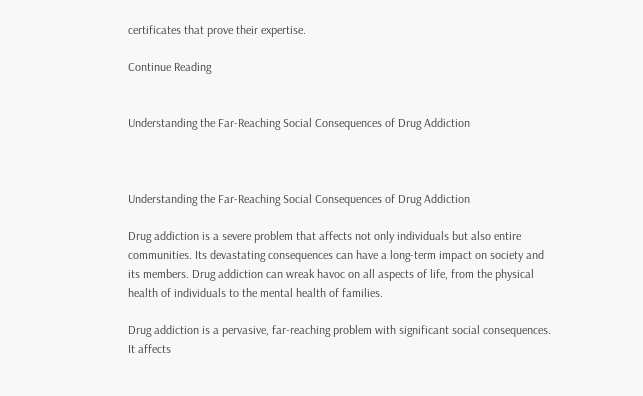certificates that prove their expertise.

Continue Reading


Understanding the Far-Reaching Social Consequences of Drug Addiction



Understanding the Far-Reaching Social Consequences of Drug Addiction

Drug addiction is a severe problem that affects not only individuals but also entire communities. Its devastating consequences can have a long-term impact on society and its members. Drug addiction can wreak havoc on all aspects of life, from the physical health of individuals to the mental health of families.

Drug addiction is a pervasive, far-reaching problem with significant social consequences. It affects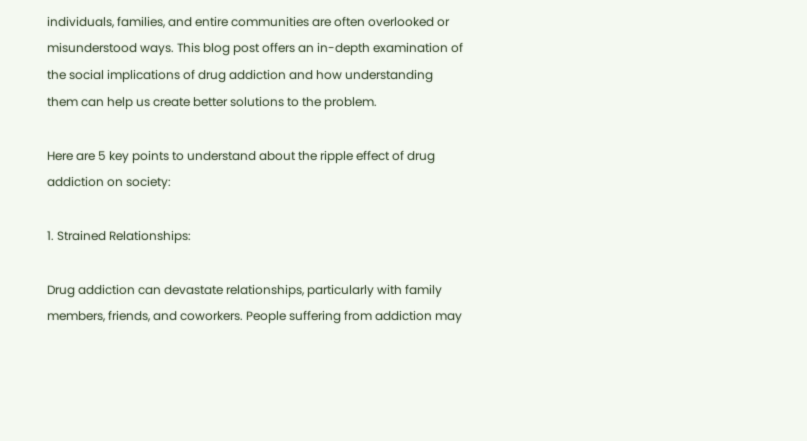individuals, families, and entire communities are often overlooked or misunderstood ways. This blog post offers an in-depth examination of the social implications of drug addiction and how understanding them can help us create better solutions to the problem.

Here are 5 key points to understand about the ripple effect of drug addiction on society:

1. Strained Relationships:

Drug addiction can devastate relationships, particularly with family members, friends, and coworkers. People suffering from addiction may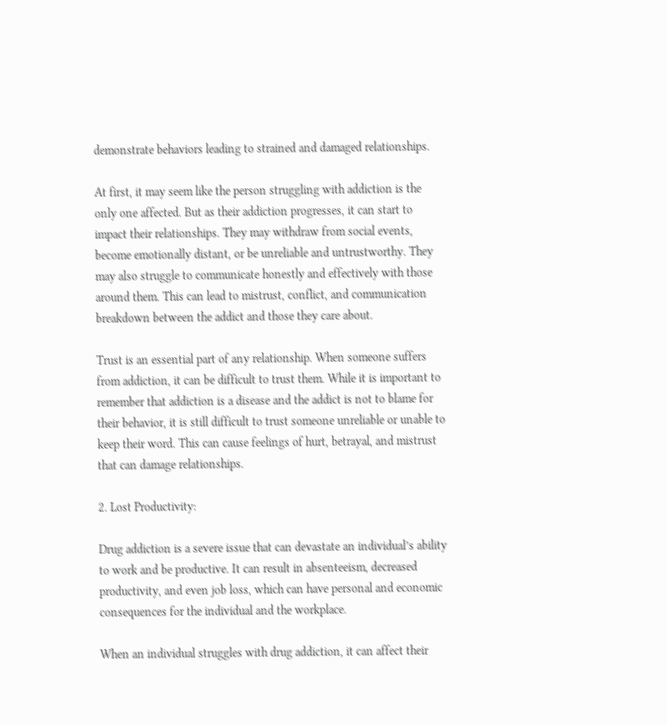demonstrate behaviors leading to strained and damaged relationships.

At first, it may seem like the person struggling with addiction is the only one affected. But as their addiction progresses, it can start to impact their relationships. They may withdraw from social events, become emotionally distant, or be unreliable and untrustworthy. They may also struggle to communicate honestly and effectively with those around them. This can lead to mistrust, conflict, and communication breakdown between the addict and those they care about.

Trust is an essential part of any relationship. When someone suffers from addiction, it can be difficult to trust them. While it is important to remember that addiction is a disease and the addict is not to blame for their behavior, it is still difficult to trust someone unreliable or unable to keep their word. This can cause feelings of hurt, betrayal, and mistrust that can damage relationships.

2. Lost Productivity:

Drug addiction is a severe issue that can devastate an individual’s ability to work and be productive. It can result in absenteeism, decreased productivity, and even job loss, which can have personal and economic consequences for the individual and the workplace.

When an individual struggles with drug addiction, it can affect their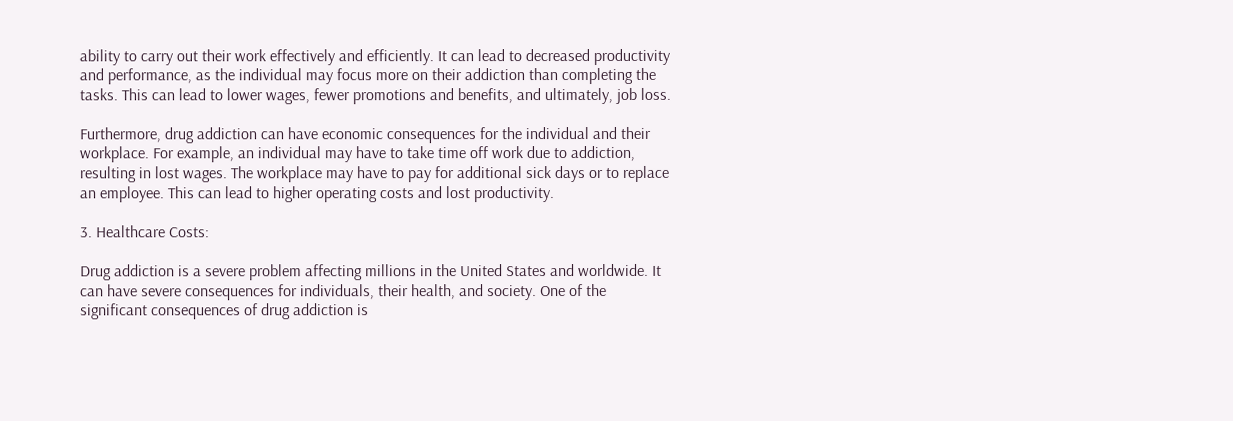ability to carry out their work effectively and efficiently. It can lead to decreased productivity and performance, as the individual may focus more on their addiction than completing the tasks. This can lead to lower wages, fewer promotions and benefits, and ultimately, job loss.

Furthermore, drug addiction can have economic consequences for the individual and their workplace. For example, an individual may have to take time off work due to addiction, resulting in lost wages. The workplace may have to pay for additional sick days or to replace an employee. This can lead to higher operating costs and lost productivity.

3. Healthcare Costs:

Drug addiction is a severe problem affecting millions in the United States and worldwide. It can have severe consequences for individuals, their health, and society. One of the significant consequences of drug addiction is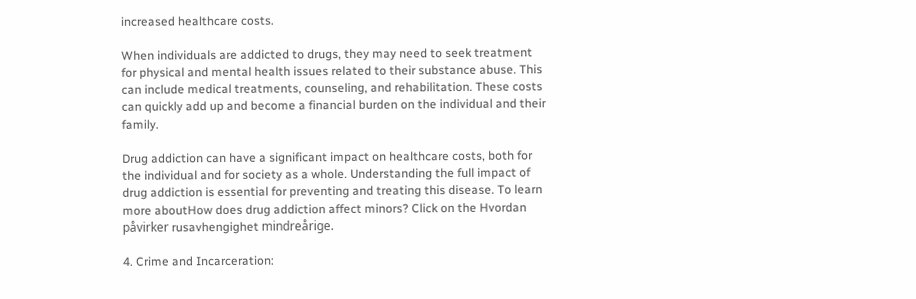increased healthcare costs.

When individuals are addicted to drugs, they may need to seek treatment for physical and mental health issues related to their substance abuse. This can include medical treatments, counseling, and rehabilitation. These costs can quickly add up and become a financial burden on the individual and their family.

Drug addiction can have a significant impact on healthcare costs, both for the individual and for society as a whole. Understanding the full impact of drug addiction is essential for preventing and treating this disease. To learn more aboutHow does drug addiction affect minors? Click on the Hvordan påvirker rusavhengighet mindreårige.

4. Crime and Incarceration: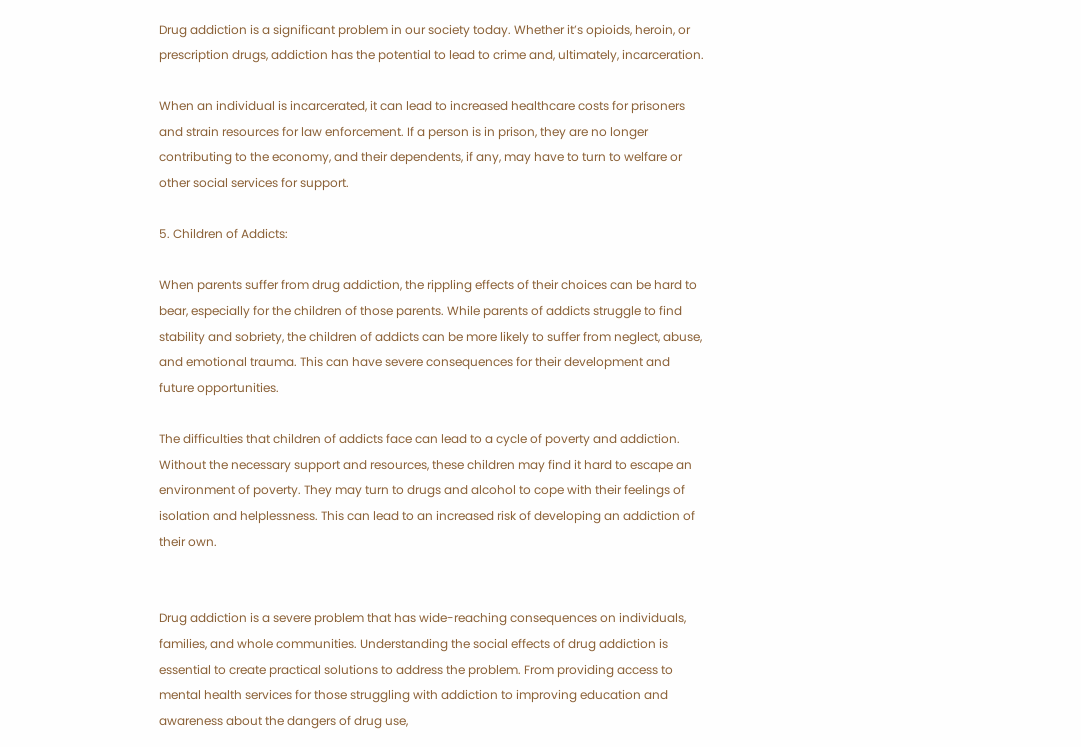Drug addiction is a significant problem in our society today. Whether it’s opioids, heroin, or prescription drugs, addiction has the potential to lead to crime and, ultimately, incarceration.

When an individual is incarcerated, it can lead to increased healthcare costs for prisoners and strain resources for law enforcement. If a person is in prison, they are no longer contributing to the economy, and their dependents, if any, may have to turn to welfare or other social services for support.

5. Children of Addicts:

When parents suffer from drug addiction, the rippling effects of their choices can be hard to bear, especially for the children of those parents. While parents of addicts struggle to find stability and sobriety, the children of addicts can be more likely to suffer from neglect, abuse, and emotional trauma. This can have severe consequences for their development and future opportunities.

The difficulties that children of addicts face can lead to a cycle of poverty and addiction. Without the necessary support and resources, these children may find it hard to escape an environment of poverty. They may turn to drugs and alcohol to cope with their feelings of isolation and helplessness. This can lead to an increased risk of developing an addiction of their own.


Drug addiction is a severe problem that has wide-reaching consequences on individuals, families, and whole communities. Understanding the social effects of drug addiction is essential to create practical solutions to address the problem. From providing access to mental health services for those struggling with addiction to improving education and awareness about the dangers of drug use,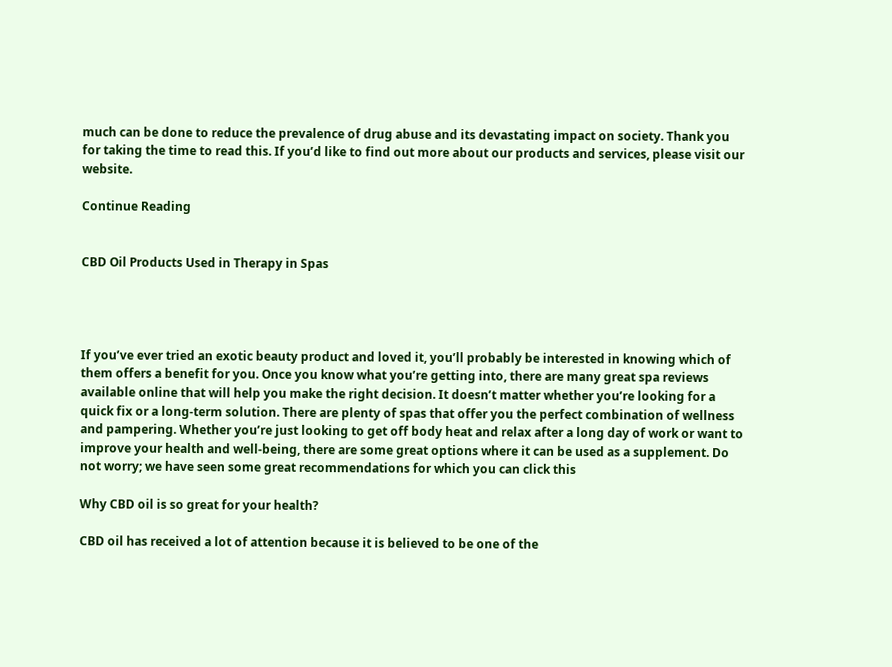much can be done to reduce the prevalence of drug abuse and its devastating impact on society. Thank you for taking the time to read this. If you’d like to find out more about our products and services, please visit our website.

Continue Reading


CBD Oil Products Used in Therapy in Spas




If you’ve ever tried an exotic beauty product and loved it, you’ll probably be interested in knowing which of them offers a benefit for you. Once you know what you’re getting into, there are many great spa reviews available online that will help you make the right decision. It doesn’t matter whether you’re looking for a quick fix or a long-term solution. There are plenty of spas that offer you the perfect combination of wellness and pampering. Whether you’re just looking to get off body heat and relax after a long day of work or want to improve your health and well-being, there are some great options where it can be used as a supplement. Do not worry; we have seen some great recommendations for which you can click this

Why CBD oil is so great for your health?

CBD oil has received a lot of attention because it is believed to be one of the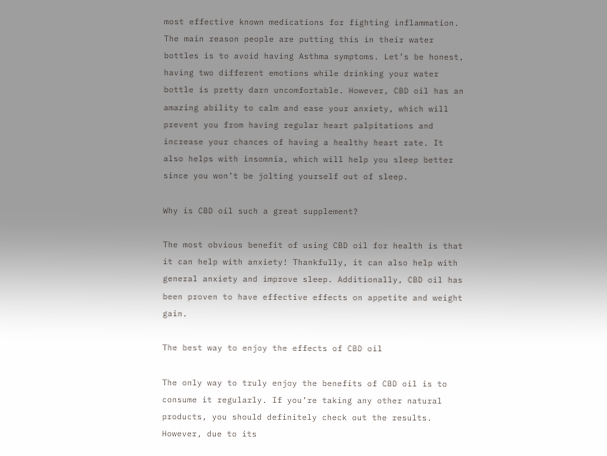most effective known medications for fighting inflammation. The main reason people are putting this in their water bottles is to avoid having Asthma symptoms. Let’s be honest, having two different emotions while drinking your water bottle is pretty darn uncomfortable. However, CBD oil has an amazing ability to calm and ease your anxiety, which will prevent you from having regular heart palpitations and increase your chances of having a healthy heart rate. It also helps with insomnia, which will help you sleep better since you won’t be jolting yourself out of sleep.

Why is CBD oil such a great supplement?

The most obvious benefit of using CBD oil for health is that it can help with anxiety! Thankfully, it can also help with general anxiety and improve sleep. Additionally, CBD oil has been proven to have effective effects on appetite and weight gain.

The best way to enjoy the effects of CBD oil

The only way to truly enjoy the benefits of CBD oil is to consume it regularly. If you’re taking any other natural products, you should definitely check out the results. However, due to its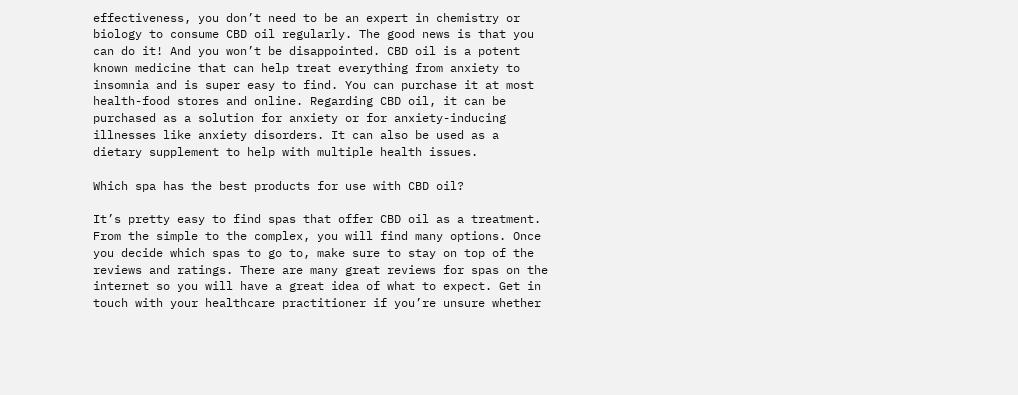effectiveness, you don’t need to be an expert in chemistry or biology to consume CBD oil regularly. The good news is that you can do it! And you won’t be disappointed. CBD oil is a potent known medicine that can help treat everything from anxiety to insomnia and is super easy to find. You can purchase it at most health-food stores and online. Regarding CBD oil, it can be purchased as a solution for anxiety or for anxiety-inducing illnesses like anxiety disorders. It can also be used as a dietary supplement to help with multiple health issues.

Which spa has the best products for use with CBD oil?

It’s pretty easy to find spas that offer CBD oil as a treatment. From the simple to the complex, you will find many options. Once you decide which spas to go to, make sure to stay on top of the reviews and ratings. There are many great reviews for spas on the internet so you will have a great idea of what to expect. Get in touch with your healthcare practitioner if you’re unsure whether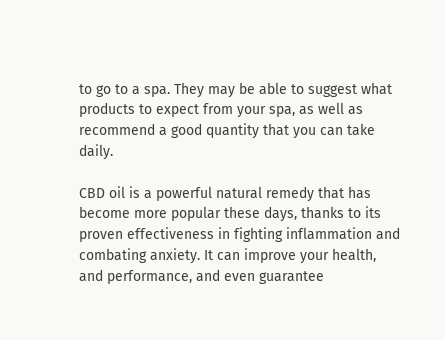to go to a spa. They may be able to suggest what products to expect from your spa, as well as recommend a good quantity that you can take daily.

CBD oil is a powerful natural remedy that has become more popular these days, thanks to its proven effectiveness in fighting inflammation and combating anxiety. It can improve your health, and performance, and even guarantee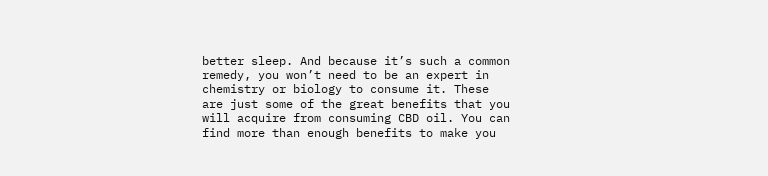better sleep. And because it’s such a common remedy, you won’t need to be an expert in chemistry or biology to consume it. These are just some of the great benefits that you will acquire from consuming CBD oil. You can find more than enough benefits to make you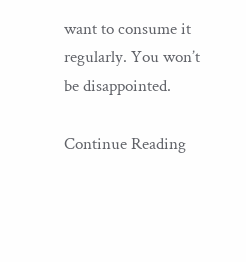want to consume it regularly. You won’t be disappointed.

Continue Reading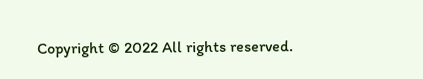Copyright © 2022 All rights reserved.